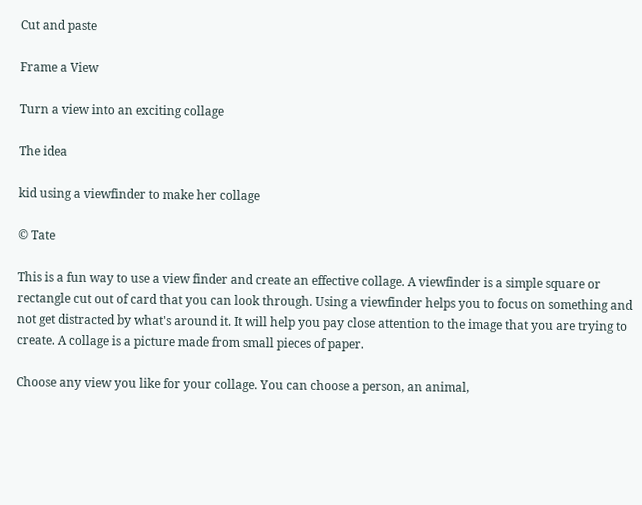Cut and paste

Frame a View

Turn a view into an exciting collage

The idea

kid using a viewfinder to make her collage

© Tate

This is a fun way to use a view finder and create an effective collage. A viewfinder is a simple square or rectangle cut out of card that you can look through. Using a viewfinder helps you to focus on something and not get distracted by what's around it. It will help you pay close attention to the image that you are trying to create. A collage is a picture made from small pieces of paper.

Choose any view you like for your collage. You can choose a person, an animal,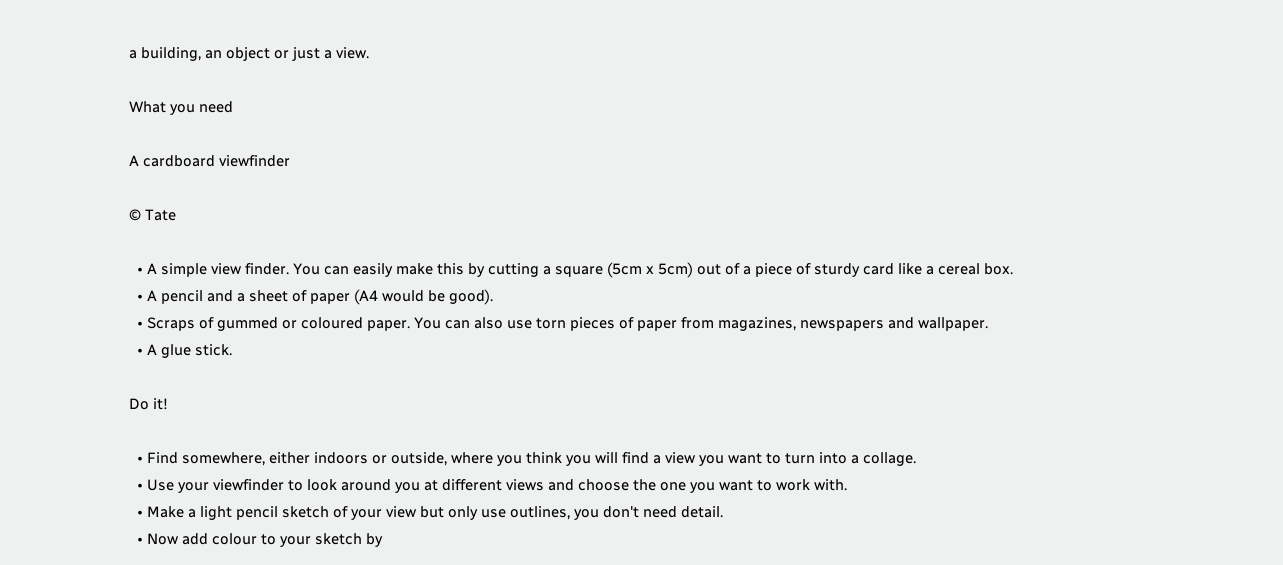a building, an object or just a view.

What you need

A cardboard viewfinder

© Tate

  • A simple view finder. You can easily make this by cutting a square (5cm x 5cm) out of a piece of sturdy card like a cereal box.
  • A pencil and a sheet of paper (A4 would be good).
  • Scraps of gummed or coloured paper. You can also use torn pieces of paper from magazines, newspapers and wallpaper.
  • A glue stick.

Do it!

  • Find somewhere, either indoors or outside, where you think you will find a view you want to turn into a collage.
  • Use your viewfinder to look around you at different views and choose the one you want to work with.
  • Make a light pencil sketch of your view but only use outlines, you don't need detail.
  • Now add colour to your sketch by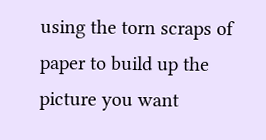using the torn scraps of paper to build up the picture you want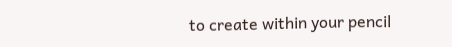to create within your pencil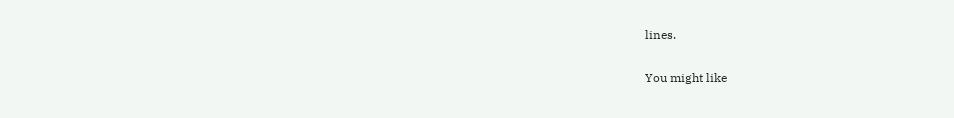lines.

You might like